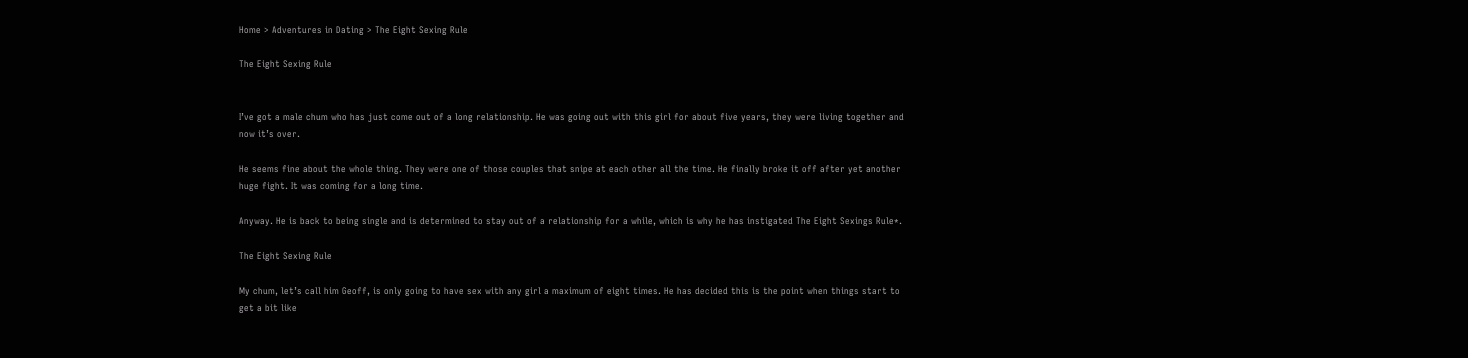Home > Adventures in Dating > The Eight Sexing Rule

The Eight Sexing Rule


I’ve got a male chum who has just come out of a long relationship. He was going out with this girl for about five years, they were living together and now it’s over.

He seems fine about the whole thing. They were one of those couples that snipe at each other all the time. He finally broke it off after yet another huge fight. It was coming for a long time.

Anyway. He is back to being single and is determined to stay out of a relationship for a while, which is why he has instigated The Eight Sexings Rule*.

The Eight Sexing Rule

My chum, let’s call him Geoff, is only going to have sex with any girl a maximum of eight times. He has decided this is the point when things start to get a bit like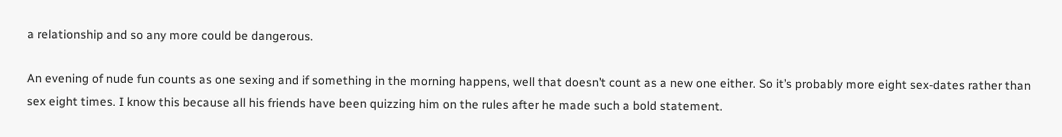a relationship and so any more could be dangerous.

An evening of nude fun counts as one sexing and if something in the morning happens, well that doesn’t count as a new one either. So it’s probably more eight sex-dates rather than sex eight times. I know this because all his friends have been quizzing him on the rules after he made such a bold statement.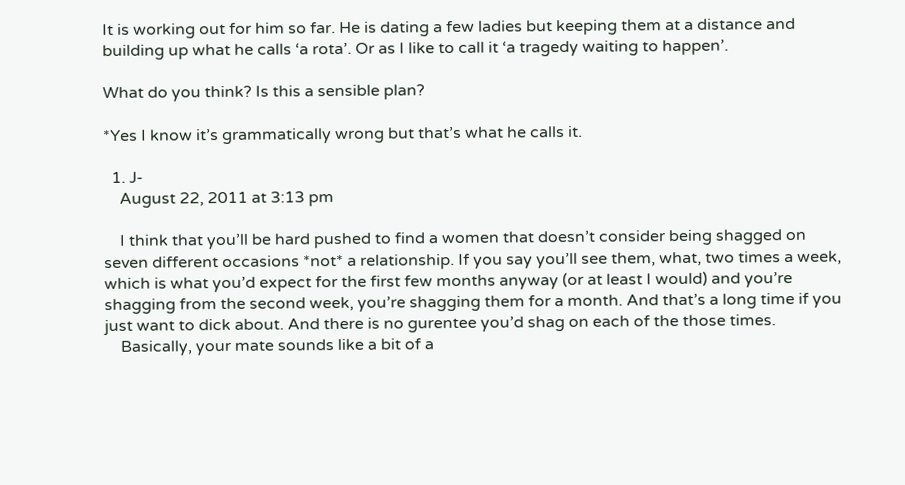It is working out for him so far. He is dating a few ladies but keeping them at a distance and building up what he calls ‘a rota’. Or as I like to call it ‘a tragedy waiting to happen’.

What do you think? Is this a sensible plan?

*Yes I know it’s grammatically wrong but that’s what he calls it.

  1. J-
    August 22, 2011 at 3:13 pm

    I think that you’ll be hard pushed to find a women that doesn’t consider being shagged on seven different occasions *not* a relationship. If you say you’ll see them, what, two times a week, which is what you’d expect for the first few months anyway (or at least I would) and you’re shagging from the second week, you’re shagging them for a month. And that’s a long time if you just want to dick about. And there is no gurentee you’d shag on each of the those times.
    Basically, your mate sounds like a bit of a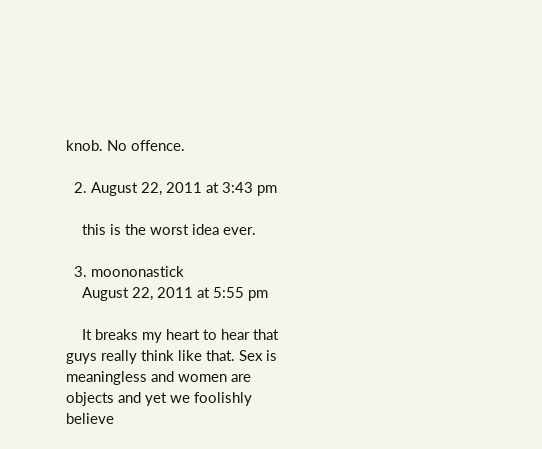knob. No offence.

  2. August 22, 2011 at 3:43 pm

    this is the worst idea ever.

  3. moononastick
    August 22, 2011 at 5:55 pm

    It breaks my heart to hear that guys really think like that. Sex is meaningless and women are objects and yet we foolishly believe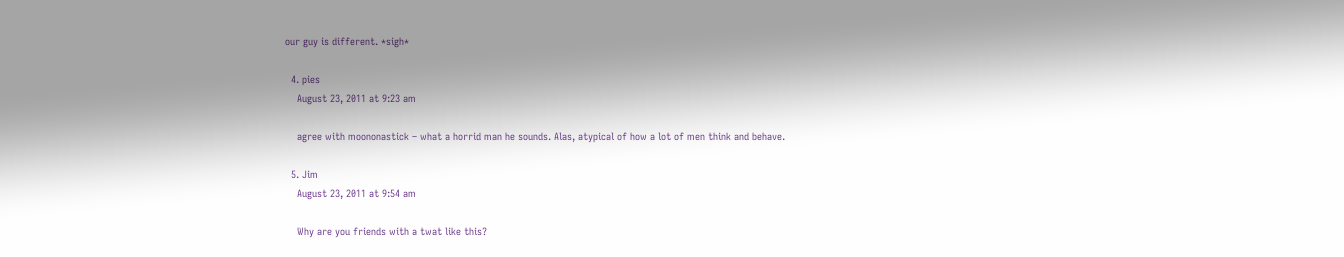our guy is different. *sigh*

  4. pies
    August 23, 2011 at 9:23 am

    agree with moononastick – what a horrid man he sounds. Alas, atypical of how a lot of men think and behave.

  5. Jim
    August 23, 2011 at 9:54 am

    Why are you friends with a twat like this?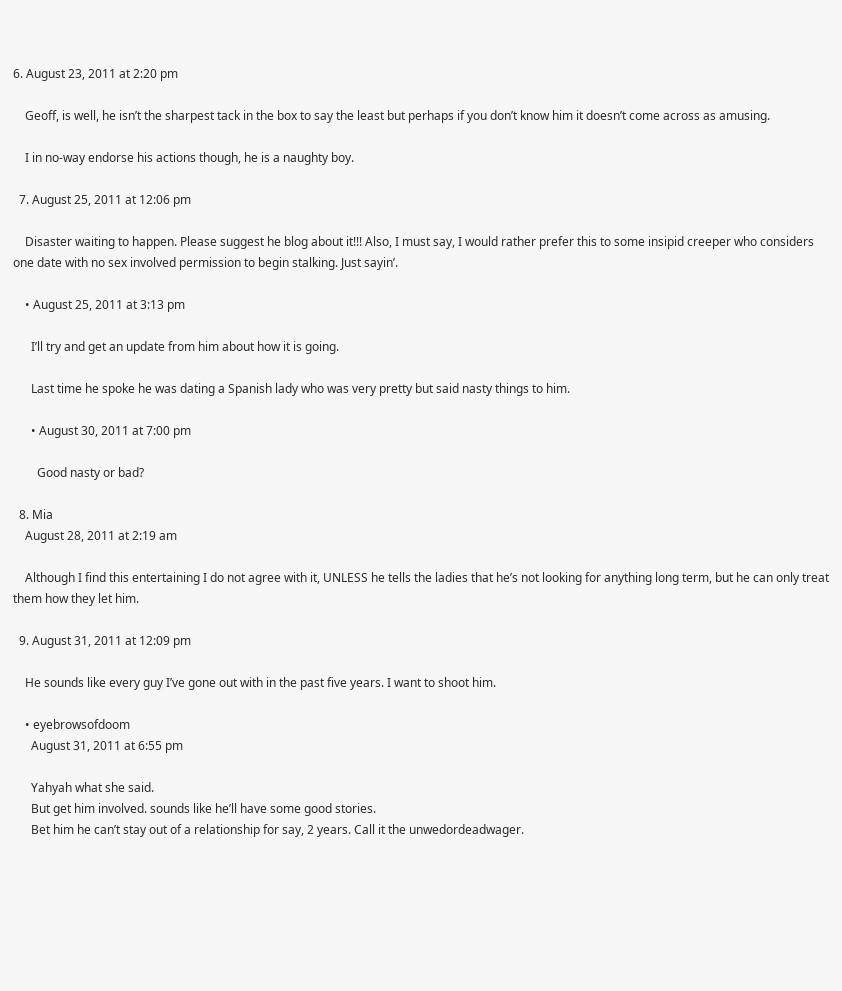6. August 23, 2011 at 2:20 pm

    Geoff, is well, he isn’t the sharpest tack in the box to say the least but perhaps if you don’t know him it doesn’t come across as amusing.

    I in no-way endorse his actions though, he is a naughty boy.

  7. August 25, 2011 at 12:06 pm

    Disaster waiting to happen. Please suggest he blog about it!!! Also, I must say, I would rather prefer this to some insipid creeper who considers one date with no sex involved permission to begin stalking. Just sayin’.

    • August 25, 2011 at 3:13 pm

      I’ll try and get an update from him about how it is going.

      Last time he spoke he was dating a Spanish lady who was very pretty but said nasty things to him.

      • August 30, 2011 at 7:00 pm

        Good nasty or bad?

  8. Mia
    August 28, 2011 at 2:19 am

    Although I find this entertaining I do not agree with it, UNLESS he tells the ladies that he’s not looking for anything long term, but he can only treat them how they let him.

  9. August 31, 2011 at 12:09 pm

    He sounds like every guy I’ve gone out with in the past five years. I want to shoot him.

    • eyebrowsofdoom
      August 31, 2011 at 6:55 pm

      Yahyah what she said.
      But get him involved. sounds like he’ll have some good stories.
      Bet him he can’t stay out of a relationship for say, 2 years. Call it the unwedordeadwager.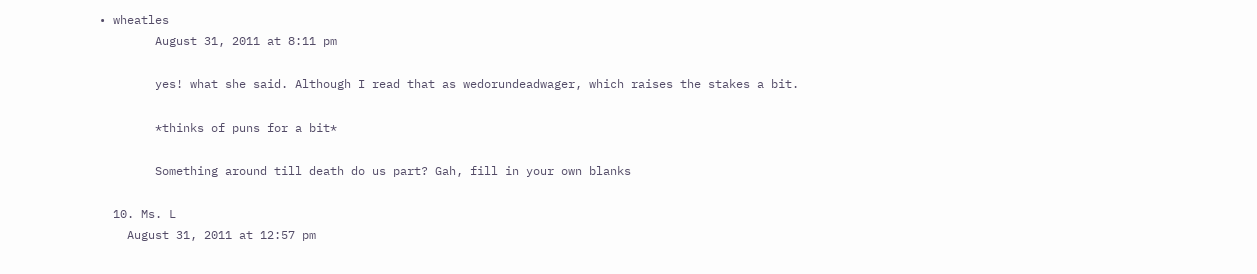• wheatles
        August 31, 2011 at 8:11 pm

        yes! what she said. Although I read that as wedorundeadwager, which raises the stakes a bit.

        *thinks of puns for a bit*

        Something around till death do us part? Gah, fill in your own blanks

  10. Ms. L
    August 31, 2011 at 12:57 pm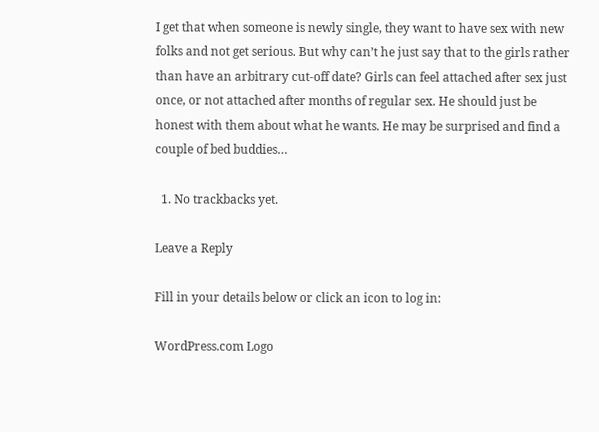I get that when someone is newly single, they want to have sex with new folks and not get serious. But why can’t he just say that to the girls rather than have an arbitrary cut-off date? Girls can feel attached after sex just once, or not attached after months of regular sex. He should just be honest with them about what he wants. He may be surprised and find a couple of bed buddies…

  1. No trackbacks yet.

Leave a Reply

Fill in your details below or click an icon to log in:

WordPress.com Logo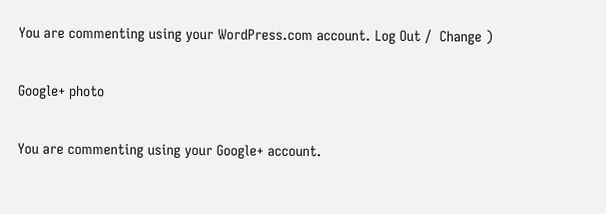You are commenting using your WordPress.com account. Log Out /  Change )

Google+ photo

You are commenting using your Google+ account.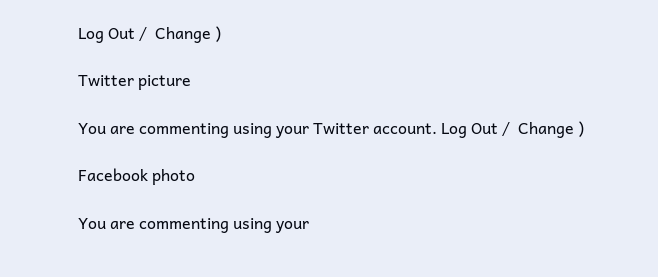Log Out /  Change )

Twitter picture

You are commenting using your Twitter account. Log Out /  Change )

Facebook photo

You are commenting using your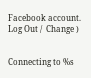Facebook account. Log Out /  Change )


Connecting to %s